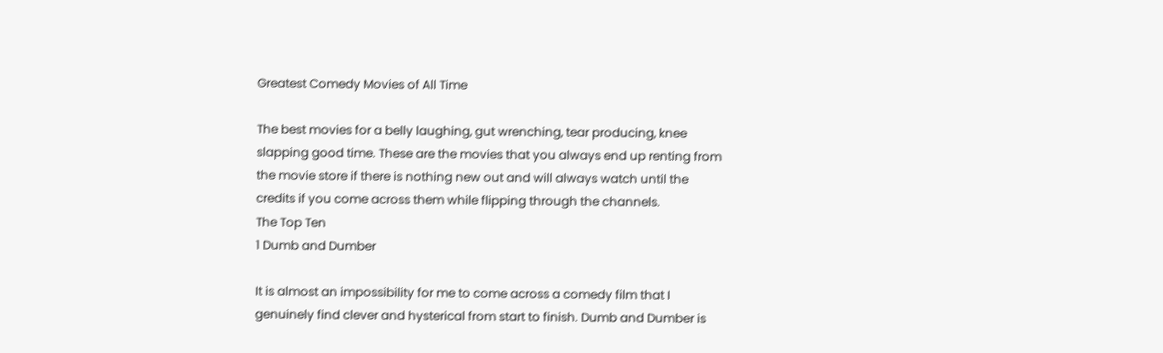Greatest Comedy Movies of All Time

The best movies for a belly laughing, gut wrenching, tear producing, knee slapping good time. These are the movies that you always end up renting from the movie store if there is nothing new out and will always watch until the credits if you come across them while flipping through the channels.
The Top Ten
1 Dumb and Dumber

It is almost an impossibility for me to come across a comedy film that I genuinely find clever and hysterical from start to finish. Dumb and Dumber is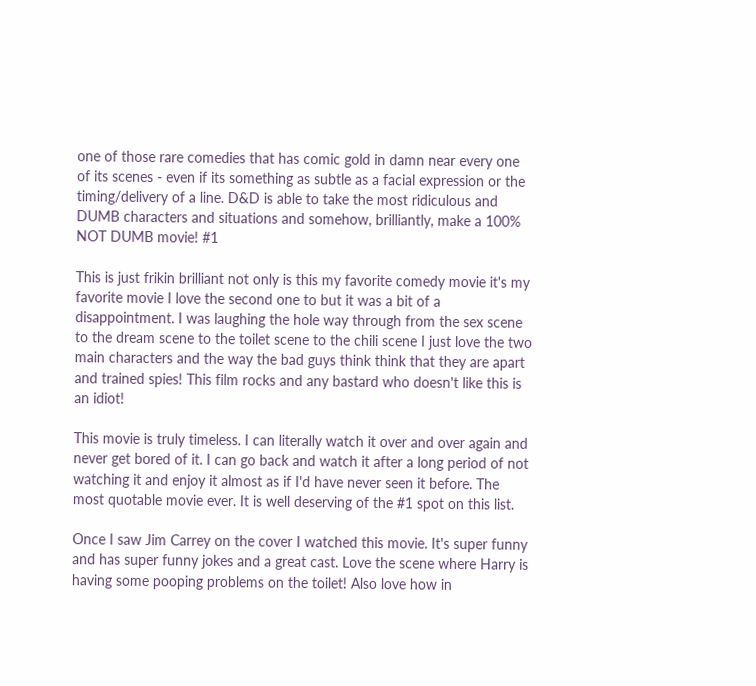one of those rare comedies that has comic gold in damn near every one of its scenes - even if its something as subtle as a facial expression or the timing/delivery of a line. D&D is able to take the most ridiculous and DUMB characters and situations and somehow, brilliantly, make a 100% NOT DUMB movie! #1

This is just frikin brilliant not only is this my favorite comedy movie it's my favorite movie I love the second one to but it was a bit of a disappointment. I was laughing the hole way through from the sex scene to the dream scene to the toilet scene to the chili scene I just love the two main characters and the way the bad guys think think that they are apart and trained spies! This film rocks and any bastard who doesn't like this is an idiot!

This movie is truly timeless. I can literally watch it over and over again and never get bored of it. I can go back and watch it after a long period of not watching it and enjoy it almost as if I'd have never seen it before. The most quotable movie ever. It is well deserving of the #1 spot on this list.

Once I saw Jim Carrey on the cover I watched this movie. It's super funny and has super funny jokes and a great cast. Love the scene where Harry is having some pooping problems on the toilet! Also love how in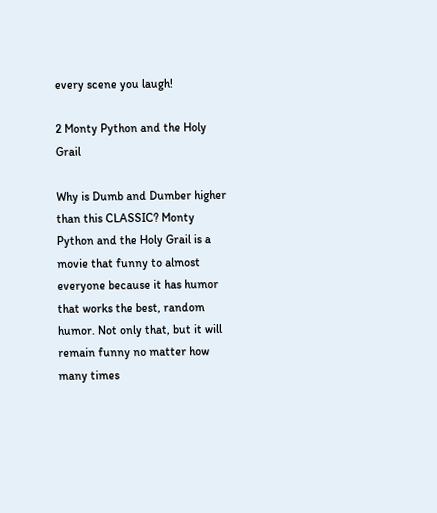every scene you laugh!

2 Monty Python and the Holy Grail

Why is Dumb and Dumber higher than this CLASSIC? Monty Python and the Holy Grail is a movie that funny to almost everyone because it has humor that works the best, random humor. Not only that, but it will remain funny no matter how many times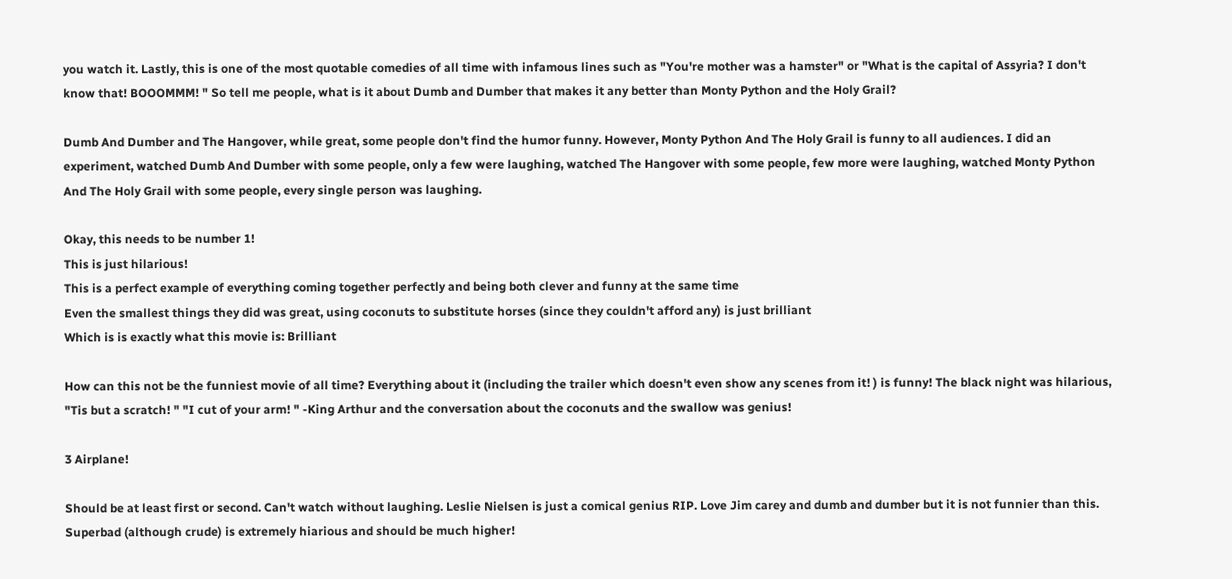you watch it. Lastly, this is one of the most quotable comedies of all time with infamous lines such as "You're mother was a hamster" or "What is the capital of Assyria? I don't know that! BOOOMMM! " So tell me people, what is it about Dumb and Dumber that makes it any better than Monty Python and the Holy Grail?

Dumb And Dumber and The Hangover, while great, some people don't find the humor funny. However, Monty Python And The Holy Grail is funny to all audiences. I did an experiment, watched Dumb And Dumber with some people, only a few were laughing, watched The Hangover with some people, few more were laughing, watched Monty Python And The Holy Grail with some people, every single person was laughing.

Okay, this needs to be number 1!
This is just hilarious!
This is a perfect example of everything coming together perfectly and being both clever and funny at the same time
Even the smallest things they did was great, using coconuts to substitute horses (since they couldn't afford any) is just brilliant
Which is is exactly what this movie is: Brilliant

How can this not be the funniest movie of all time? Everything about it (including the trailer which doesn't even show any scenes from it! ) is funny! The black night was hilarious, "Tis but a scratch! " "I cut of your arm! " -King Arthur and the conversation about the coconuts and the swallow was genius!

3 Airplane!

Should be at least first or second. Can't watch without laughing. Leslie Nielsen is just a comical genius RIP. Love Jim carey and dumb and dumber but it is not funnier than this. Superbad (although crude) is extremely hiarious and should be much higher!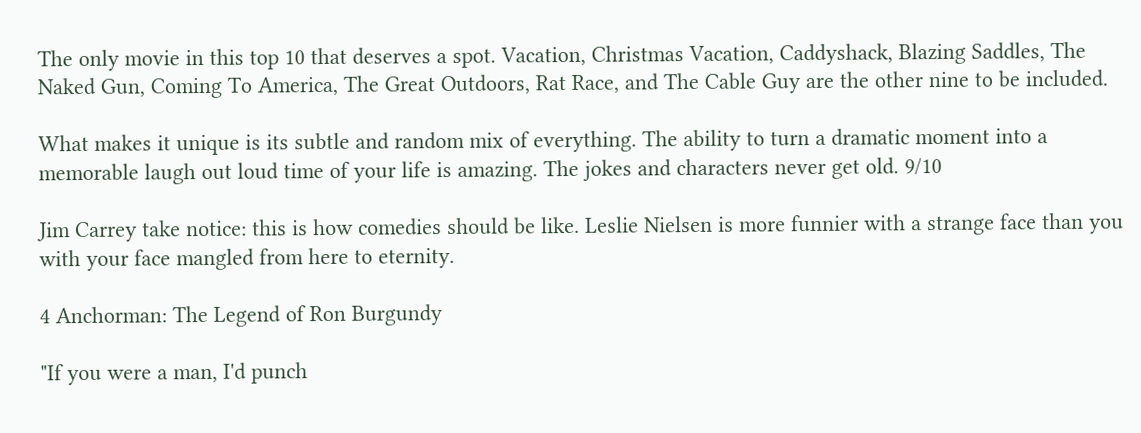The only movie in this top 10 that deserves a spot. Vacation, Christmas Vacation, Caddyshack, Blazing Saddles, The Naked Gun, Coming To America, The Great Outdoors, Rat Race, and The Cable Guy are the other nine to be included.

What makes it unique is its subtle and random mix of everything. The ability to turn a dramatic moment into a memorable laugh out loud time of your life is amazing. The jokes and characters never get old. 9/10

Jim Carrey take notice: this is how comedies should be like. Leslie Nielsen is more funnier with a strange face than you with your face mangled from here to eternity.

4 Anchorman: The Legend of Ron Burgundy

"If you were a man, I'd punch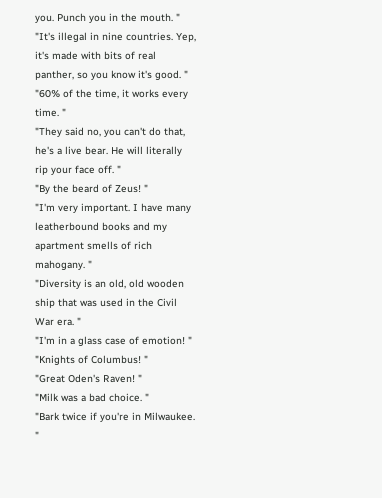you. Punch you in the mouth. "
"It's illegal in nine countries. Yep, it's made with bits of real panther, so you know it's good. "
"60% of the time, it works every time. "
"They said no, you can't do that, he's a live bear. He will literally rip your face off. "
"By the beard of Zeus! "
"I'm very important. I have many leatherbound books and my apartment smells of rich mahogany. "
"Diversity is an old, old wooden ship that was used in the Civil War era. "
"I'm in a glass case of emotion! "
"Knights of Columbus! "
"Great Oden's Raven! "
"Milk was a bad choice. "
"Bark twice if you're in Milwaukee. "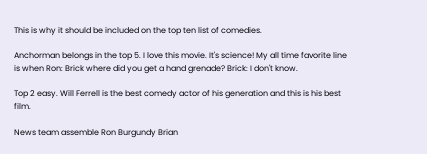This is why it should be included on the top ten list of comedies.

Anchorman belongs in the top 5. I love this movie. It's science! My all time favorite line is when Ron: Brick where did you get a hand grenade? Brick: I don't know.

Top 2 easy. Will Ferrell is the best comedy actor of his generation and this is his best film.

News team assemble Ron Burgundy Brian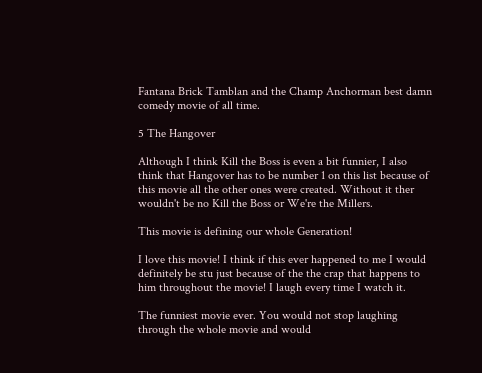Fantana Brick Tamblan and the Champ Anchorman best damn comedy movie of all time.

5 The Hangover

Although I think Kill the Boss is even a bit funnier, I also think that Hangover has to be number 1 on this list because of this movie all the other ones were created. Without it ther wouldn't be no Kill the Boss or We're the Millers.

This movie is defining our whole Generation!

I love this movie! I think if this ever happened to me I would definitely be stu just because of the the crap that happens to him throughout the movie! I laugh every time I watch it.

The funniest movie ever. You would not stop laughing through the whole movie and would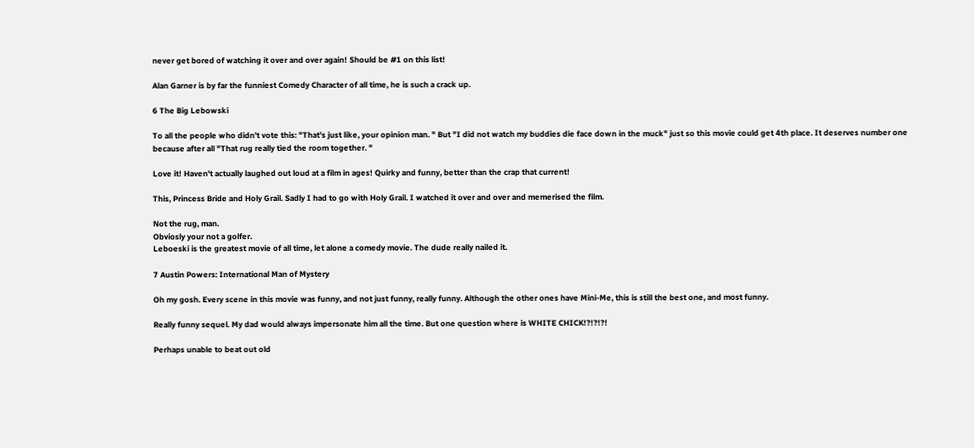never get bored of watching it over and over again! Should be #1 on this list!

Alan Garner is by far the funniest Comedy Character of all time, he is such a crack up.

6 The Big Lebowski

To all the people who didn't vote this: "That's just like, your opinion man. " But "I did not watch my buddies die face down in the muck" just so this movie could get 4th place. It deserves number one because after all "That rug really tied the room together. "

Love it! Haven't actually laughed out loud at a film in ages! Quirky and funny, better than the crap that current!

This, Princess Bride and Holy Grail. Sadly I had to go with Holy Grail. I watched it over and over and memerised the film.

Not the rug, man.
Obviosly your not a golfer.
Leboeski is the greatest movie of all time, let alone a comedy movie. The dude really nailed it.

7 Austin Powers: International Man of Mystery

Oh my gosh. Every scene in this movie was funny, and not just funny, really funny. Although the other ones have Mini-Me, this is still the best one, and most funny.

Really funny sequel. My dad would always impersonate him all the time. But one question where is WHITE CHICK!?!?!?!

Perhaps unable to beat out old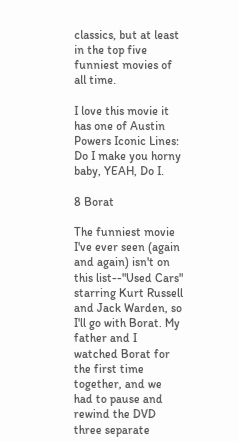classics, but at least in the top five funniest movies of all time.

I love this movie it has one of Austin Powers Iconic Lines: Do I make you horny baby, YEAH, Do I.

8 Borat

The funniest movie I've ever seen (again and again) isn't on this list--"Used Cars" starring Kurt Russell and Jack Warden, so I'll go with Borat. My father and I watched Borat for the first time together, and we had to pause and rewind the DVD three separate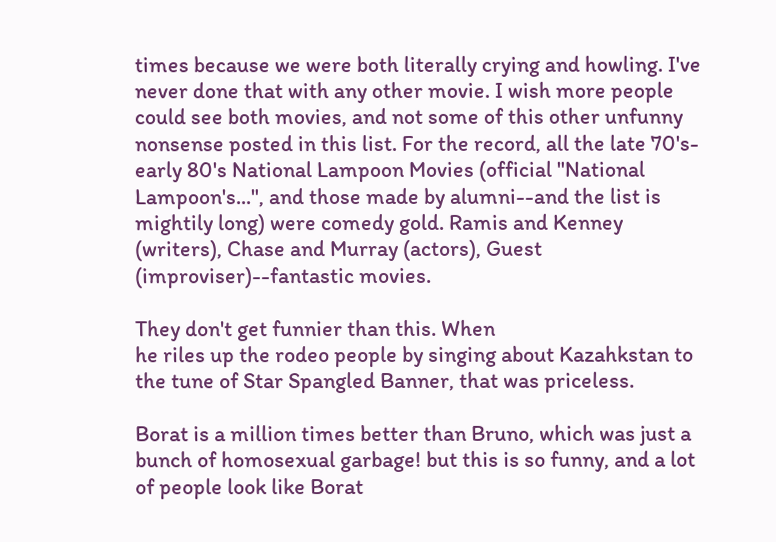times because we were both literally crying and howling. I've never done that with any other movie. I wish more people could see both movies, and not some of this other unfunny nonsense posted in this list. For the record, all the late 70's-early 80's National Lampoon Movies (official "National Lampoon's...", and those made by alumni--and the list is mightily long) were comedy gold. Ramis and Kenney (writers), Chase and Murray (actors), Guest (improviser)--fantastic movies.

They don't get funnier than this. When
he riles up the rodeo people by singing about Kazahkstan to the tune of Star Spangled Banner, that was priceless.

Borat is a million times better than Bruno, which was just a bunch of homosexual garbage! but this is so funny, and a lot of people look like Borat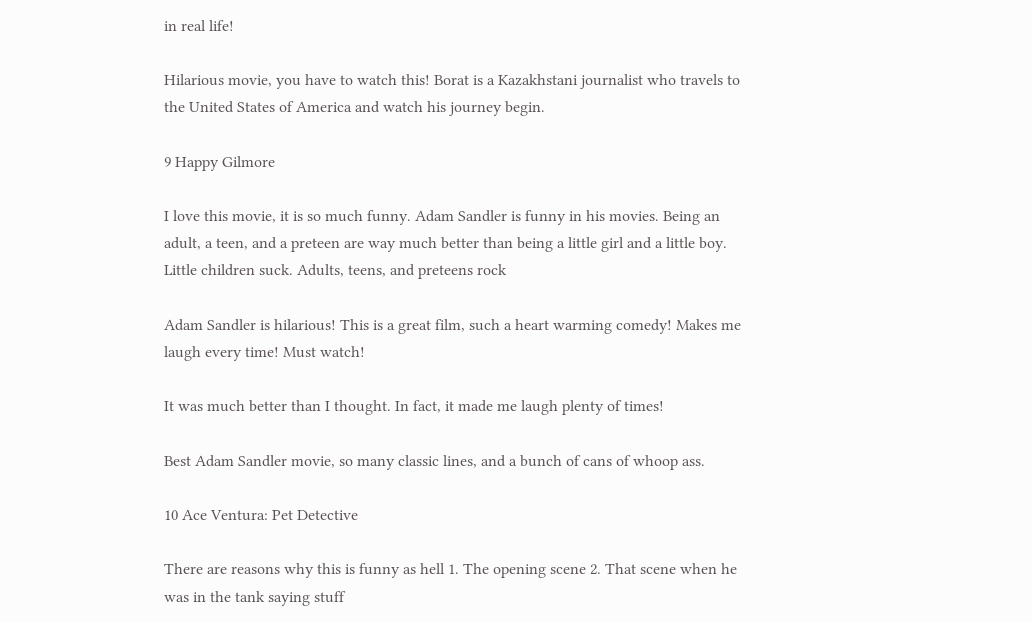in real life!

Hilarious movie, you have to watch this! Borat is a Kazakhstani journalist who travels to the United States of America and watch his journey begin.

9 Happy Gilmore

I love this movie, it is so much funny. Adam Sandler is funny in his movies. Being an adult, a teen, and a preteen are way much better than being a little girl and a little boy. Little children suck. Adults, teens, and preteens rock

Adam Sandler is hilarious! This is a great film, such a heart warming comedy! Makes me laugh every time! Must watch!

It was much better than I thought. In fact, it made me laugh plenty of times!

Best Adam Sandler movie, so many classic lines, and a bunch of cans of whoop ass.

10 Ace Ventura: Pet Detective

There are reasons why this is funny as hell 1. The opening scene 2. That scene when he was in the tank saying stuff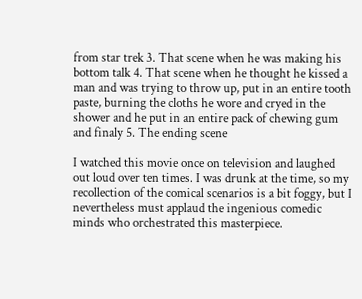from star trek 3. That scene when he was making his bottom talk 4. That scene when he thought he kissed a man and was trying to throw up, put in an entire tooth paste, burning the cloths he wore and cryed in the shower and he put in an entire pack of chewing gum and finaly 5. The ending scene

I watched this movie once on television and laughed out loud over ten times. I was drunk at the time, so my recollection of the comical scenarios is a bit foggy, but I nevertheless must applaud the ingenious comedic minds who orchestrated this masterpiece.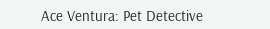Ace Ventura: Pet Detective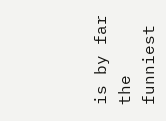is by far the funniest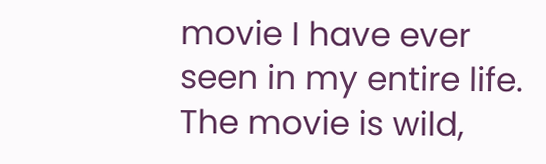movie I have ever seen in my entire life. The movie is wild,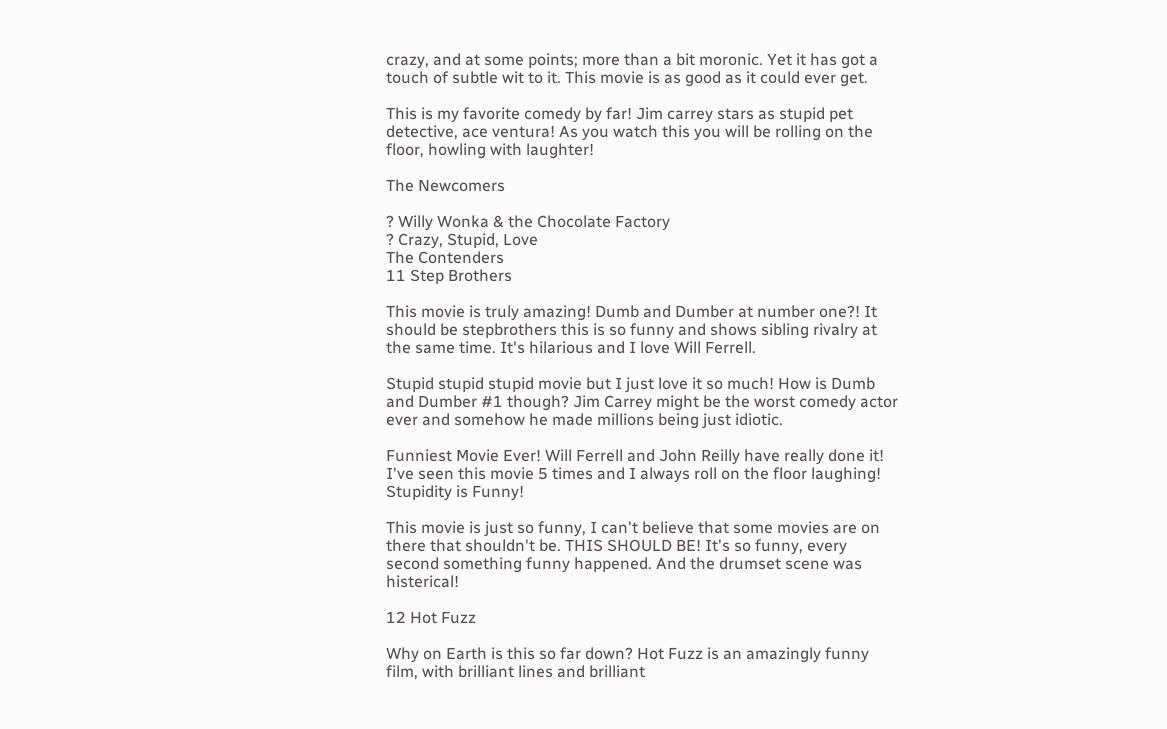crazy, and at some points; more than a bit moronic. Yet it has got a touch of subtle wit to it. This movie is as good as it could ever get.

This is my favorite comedy by far! Jim carrey stars as stupid pet detective, ace ventura! As you watch this you will be rolling on the floor, howling with laughter!

The Newcomers

? Willy Wonka & the Chocolate Factory
? Crazy, Stupid, Love
The Contenders
11 Step Brothers

This movie is truly amazing! Dumb and Dumber at number one?! It should be stepbrothers this is so funny and shows sibling rivalry at the same time. It's hilarious and I love Will Ferrell.

Stupid stupid stupid movie but I just love it so much! How is Dumb and Dumber #1 though? Jim Carrey might be the worst comedy actor ever and somehow he made millions being just idiotic.

Funniest Movie Ever! Will Ferrell and John Reilly have really done it! I've seen this movie 5 times and I always roll on the floor laughing! Stupidity is Funny!

This movie is just so funny, I can't believe that some movies are on there that shouldn't be. THIS SHOULD BE! It's so funny, every second something funny happened. And the drumset scene was histerical!

12 Hot Fuzz

Why on Earth is this so far down? Hot Fuzz is an amazingly funny film, with brilliant lines and brilliant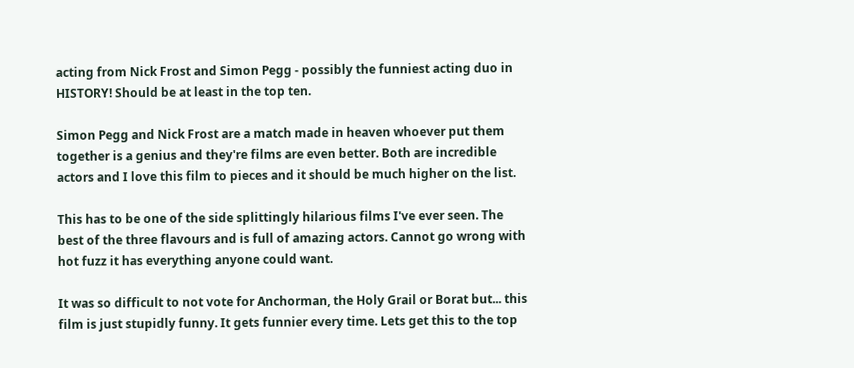acting from Nick Frost and Simon Pegg - possibly the funniest acting duo in HISTORY! Should be at least in the top ten.

Simon Pegg and Nick Frost are a match made in heaven whoever put them together is a genius and they're films are even better. Both are incredible actors and I love this film to pieces and it should be much higher on the list.

This has to be one of the side splittingly hilarious films I've ever seen. The best of the three flavours and is full of amazing actors. Cannot go wrong with hot fuzz it has everything anyone could want.

It was so difficult to not vote for Anchorman, the Holy Grail or Borat but... this film is just stupidly funny. It gets funnier every time. Lets get this to the top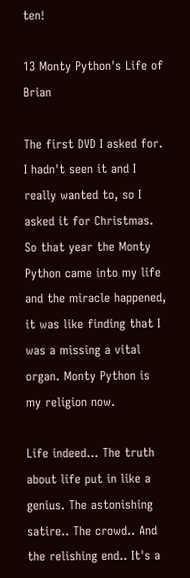ten!

13 Monty Python's Life of Brian

The first DVD I asked for. I hadn't seen it and I really wanted to, so I asked it for Christmas. So that year the Monty Python came into my life and the miracle happened, it was like finding that I was a missing a vital organ. Monty Python is my religion now.

Life indeed... The truth about life put in like a genius. The astonishing satire.. The crowd.. And the relishing end.. It's a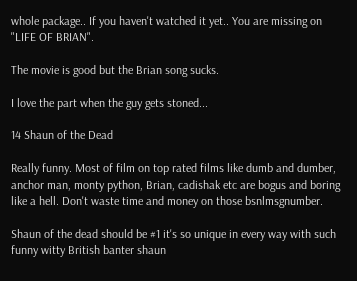whole package.. If you haven't watched it yet.. You are missing on "LIFE OF BRIAN".

The movie is good but the Brian song sucks.

I love the part when the guy gets stoned...

14 Shaun of the Dead

Really funny. Most of film on top rated films like dumb and dumber, anchor man, monty python, Brian, cadishak etc are bogus and boring like a hell. Don't waste time and money on those bsnlmsgnumber.

Shaun of the dead should be #1 it's so unique in every way with such funny witty British banter shaun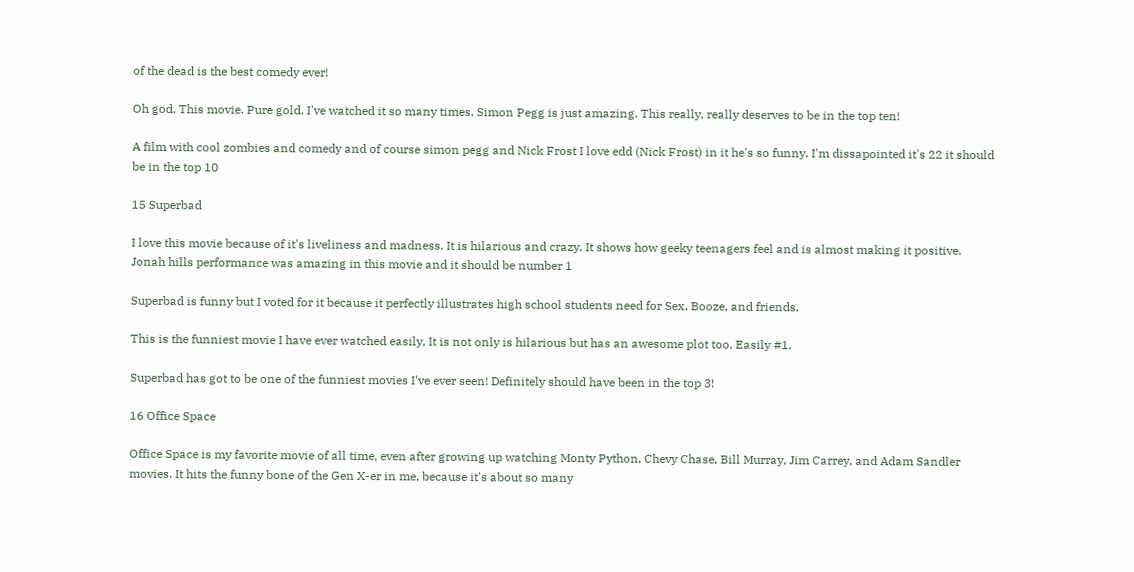of the dead is the best comedy ever!

Oh god. This movie. Pure gold. I've watched it so many times. Simon Pegg is just amazing. This really, really deserves to be in the top ten!

A film with cool zombies and comedy and of course simon pegg and Nick Frost I love edd (Nick Frost) in it he's so funny. I'm dissapointed it's 22 it should be in the top 10

15 Superbad

I love this movie because of it's liveliness and madness. It is hilarious and crazy. It shows how geeky teenagers feel and is almost making it positive. Jonah hills performance was amazing in this movie and it should be number 1

Superbad is funny but I voted for it because it perfectly illustrates high school students need for Sex, Booze, and friends.

This is the funniest movie I have ever watched easily, It is not only is hilarious but has an awesome plot too. Easily #1.

Superbad has got to be one of the funniest movies I've ever seen! Definitely should have been in the top 3!

16 Office Space

Office Space is my favorite movie of all time, even after growing up watching Monty Python, Chevy Chase, Bill Murray, Jim Carrey, and Adam Sandler movies. It hits the funny bone of the Gen X-er in me, because it's about so many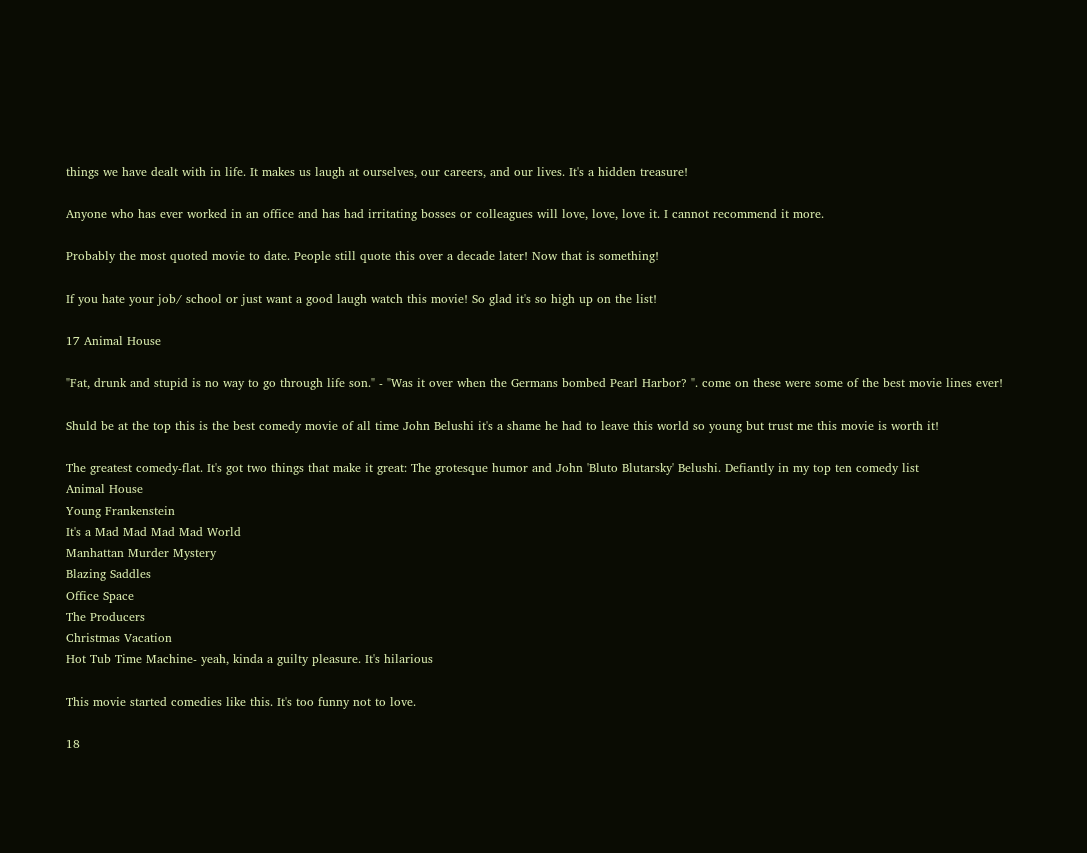things we have dealt with in life. It makes us laugh at ourselves, our careers, and our lives. It's a hidden treasure!

Anyone who has ever worked in an office and has had irritating bosses or colleagues will love, love, love it. I cannot recommend it more.

Probably the most quoted movie to date. People still quote this over a decade later! Now that is something!

If you hate your job/ school or just want a good laugh watch this movie! So glad it's so high up on the list!

17 Animal House

"Fat, drunk and stupid is no way to go through life son." - "Was it over when the Germans bombed Pearl Harbor? ". come on these were some of the best movie lines ever!

Shuld be at the top this is the best comedy movie of all time John Belushi it's a shame he had to leave this world so young but trust me this movie is worth it!

The greatest comedy-flat. It's got two things that make it great: The grotesque humor and John 'Bluto Blutarsky' Belushi. Defiantly in my top ten comedy list
Animal House
Young Frankenstein
It's a Mad Mad Mad Mad World
Manhattan Murder Mystery
Blazing Saddles
Office Space
The Producers
Christmas Vacation
Hot Tub Time Machine- yeah, kinda a guilty pleasure. It's hilarious

This movie started comedies like this. It's too funny not to love.

18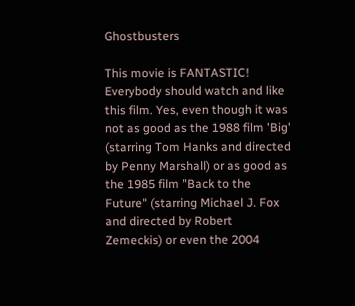Ghostbusters

This movie is FANTASTIC! Everybody should watch and like this film. Yes, even though it was not as good as the 1988 film 'Big' (starring Tom Hanks and directed by Penny Marshall) or as good as the 1985 film "Back to the Future" (starring Michael J. Fox and directed by Robert Zemeckis) or even the 2004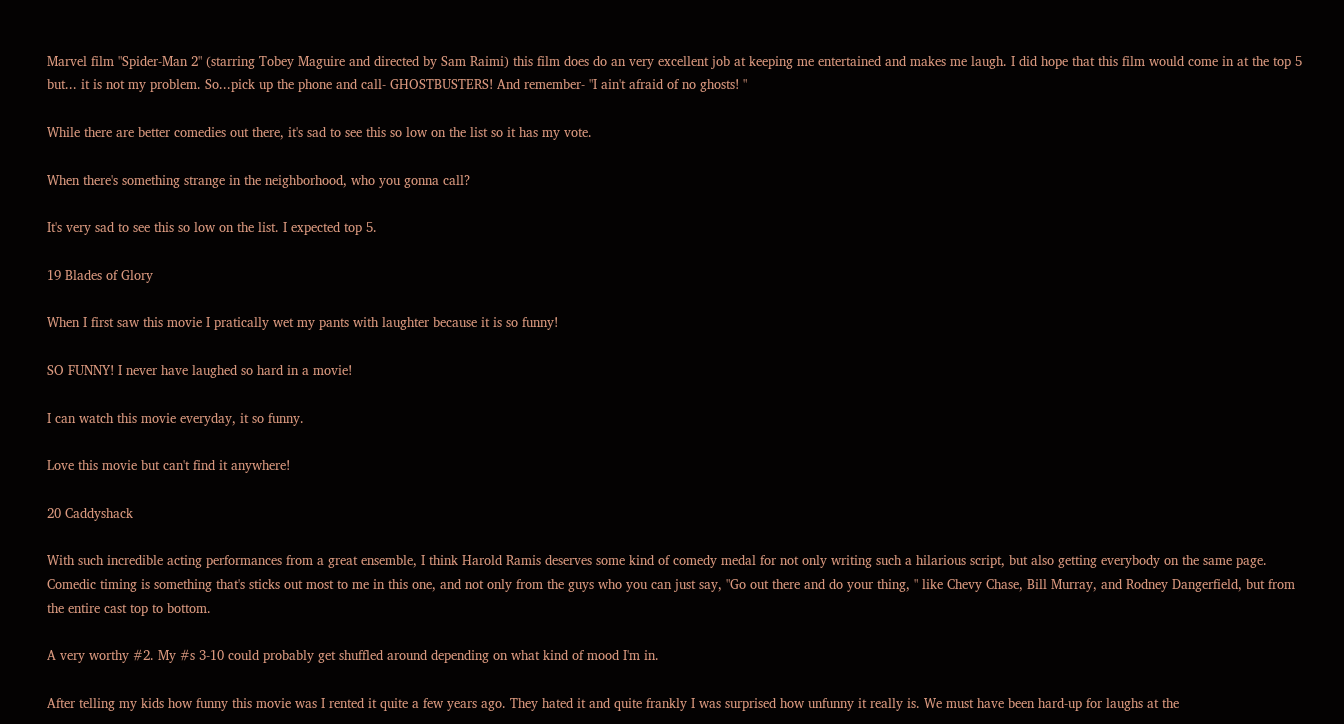Marvel film "Spider-Man 2" (starring Tobey Maguire and directed by Sam Raimi) this film does do an very excellent job at keeping me entertained and makes me laugh. I did hope that this film would come in at the top 5 but... it is not my problem. So...pick up the phone and call- GHOSTBUSTERS! And remember- "I ain't afraid of no ghosts! "

While there are better comedies out there, it's sad to see this so low on the list so it has my vote.

When there's something strange in the neighborhood, who you gonna call?

It's very sad to see this so low on the list. I expected top 5.

19 Blades of Glory

When I first saw this movie I pratically wet my pants with laughter because it is so funny!

SO FUNNY! I never have laughed so hard in a movie!

I can watch this movie everyday, it so funny.

Love this movie but can't find it anywhere!

20 Caddyshack

With such incredible acting performances from a great ensemble, I think Harold Ramis deserves some kind of comedy medal for not only writing such a hilarious script, but also getting everybody on the same page. Comedic timing is something that's sticks out most to me in this one, and not only from the guys who you can just say, "Go out there and do your thing, " like Chevy Chase, Bill Murray, and Rodney Dangerfield, but from the entire cast top to bottom.

A very worthy #2. My #s 3-10 could probably get shuffled around depending on what kind of mood I'm in.

After telling my kids how funny this movie was I rented it quite a few years ago. They hated it and quite frankly I was surprised how unfunny it really is. We must have been hard-up for laughs at the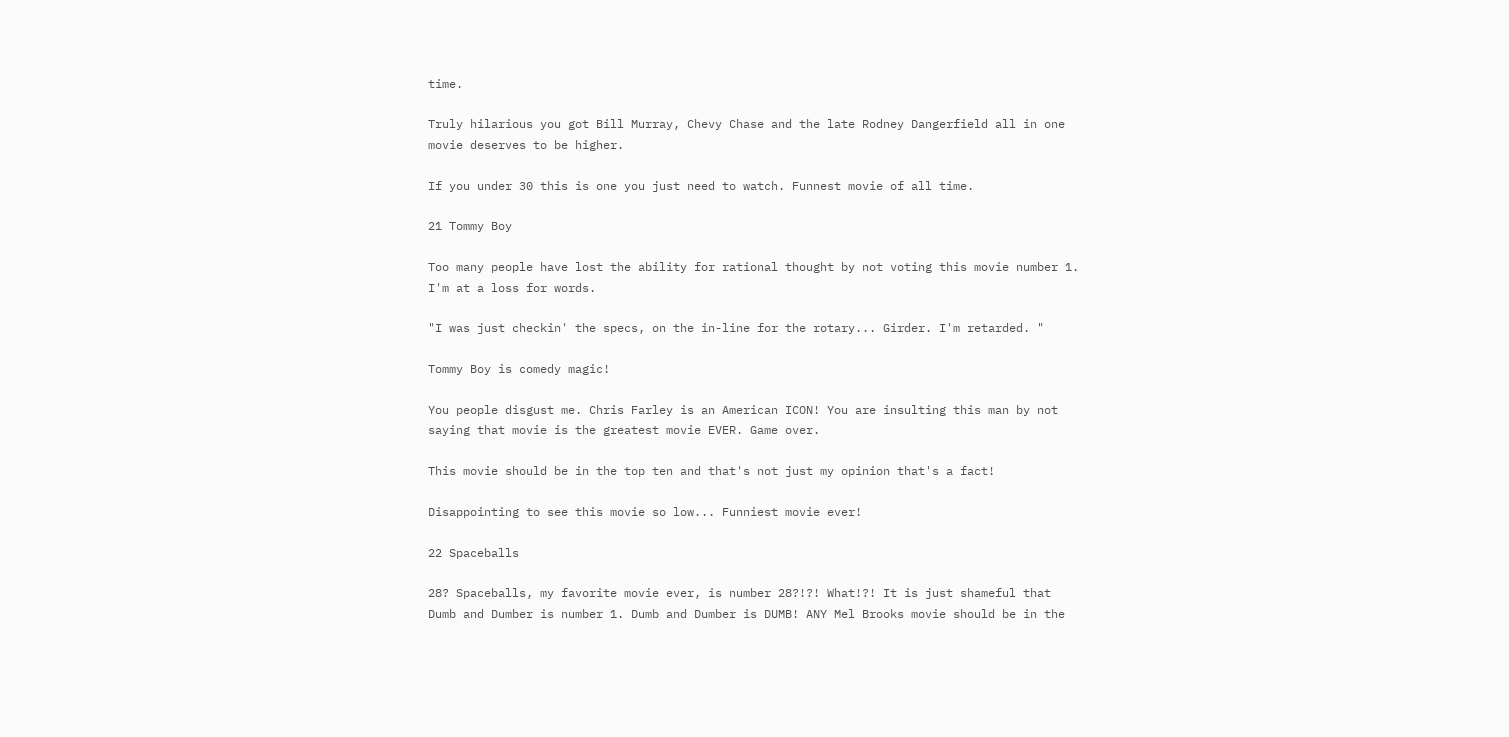time.

Truly hilarious you got Bill Murray, Chevy Chase and the late Rodney Dangerfield all in one movie deserves to be higher.

If you under 30 this is one you just need to watch. Funnest movie of all time.

21 Tommy Boy

Too many people have lost the ability for rational thought by not voting this movie number 1. I'm at a loss for words.

"I was just checkin' the specs, on the in-line for the rotary... Girder. I'm retarded. "

Tommy Boy is comedy magic!

You people disgust me. Chris Farley is an American ICON! You are insulting this man by not saying that movie is the greatest movie EVER. Game over.

This movie should be in the top ten and that's not just my opinion that's a fact!

Disappointing to see this movie so low... Funniest movie ever!

22 Spaceballs

28? Spaceballs, my favorite movie ever, is number 28?!?! What!?! It is just shameful that Dumb and Dumber is number 1. Dumb and Dumber is DUMB! ANY Mel Brooks movie should be in the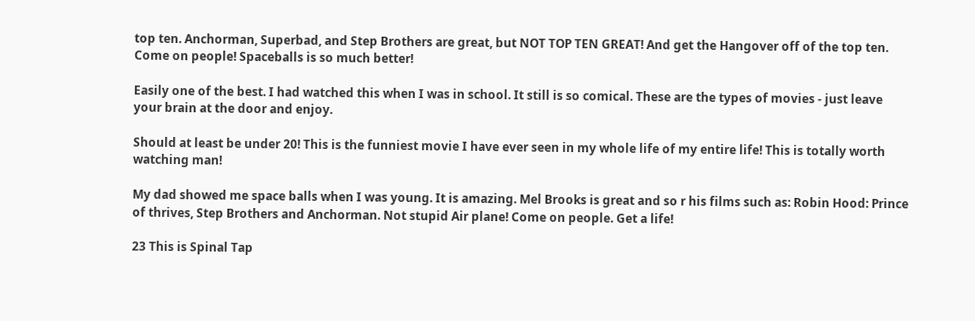top ten. Anchorman, Superbad, and Step Brothers are great, but NOT TOP TEN GREAT! And get the Hangover off of the top ten. Come on people! Spaceballs is so much better!

Easily one of the best. I had watched this when I was in school. It still is so comical. These are the types of movies - just leave your brain at the door and enjoy.

Should at least be under 20! This is the funniest movie I have ever seen in my whole life of my entire life! This is totally worth watching man!

My dad showed me space balls when I was young. It is amazing. Mel Brooks is great and so r his films such as: Robin Hood: Prince of thrives, Step Brothers and Anchorman. Not stupid Air plane! Come on people. Get a life!

23 This is Spinal Tap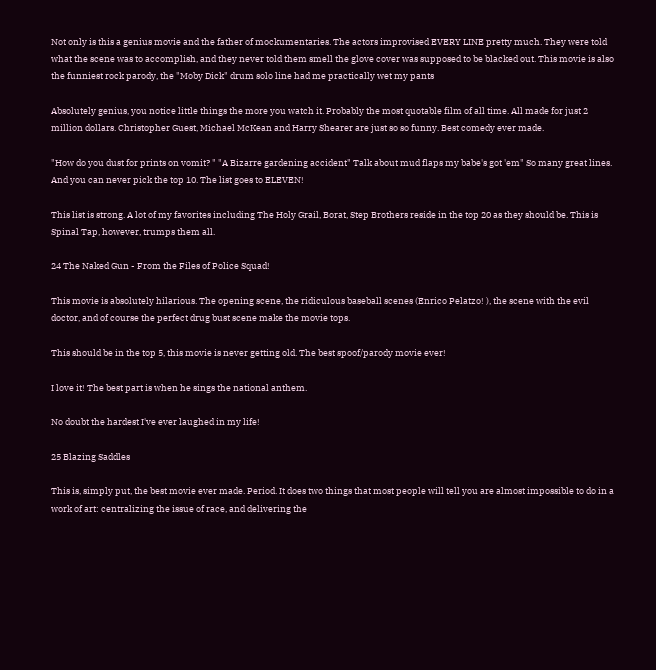Not only is this a genius movie and the father of mockumentaries. The actors improvised EVERY LINE pretty much. They were told what the scene was to accomplish, and they never told them smell the glove cover was supposed to be blacked out. This movie is also the funniest rock parody, the "Moby Dick" drum solo line had me practically wet my pants

Absolutely genius, you notice little things the more you watch it. Probably the most quotable film of all time. All made for just 2 million dollars. Christopher Guest, Michael McKean and Harry Shearer are just so so funny. Best comedy ever made.

"How do you dust for prints on vomit? " "A Bizarre gardening accident" Talk about mud flaps my babe's got 'em" So many great lines. And you can never pick the top 10. The list goes to ELEVEN!

This list is strong. A lot of my favorites including The Holy Grail, Borat, Step Brothers reside in the top 20 as they should be. This is Spinal Tap, however, trumps them all.

24 The Naked Gun - From the Files of Police Squad!

This movie is absolutely hilarious. The opening scene, the ridiculous baseball scenes (Enrico Pelatzo! ), the scene with the evil doctor, and of course the perfect drug bust scene make the movie tops.

This should be in the top 5, this movie is never getting old. The best spoof/parody movie ever!

I love it! The best part is when he sings the national anthem.

No doubt the hardest I've ever laughed in my life!

25 Blazing Saddles

This is, simply put, the best movie ever made. Period. It does two things that most people will tell you are almost impossible to do in a work of art: centralizing the issue of race, and delivering the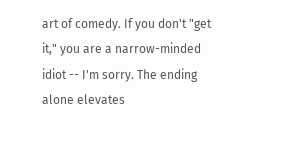art of comedy. If you don't "get it," you are a narrow-minded idiot -- I'm sorry. The ending alone elevates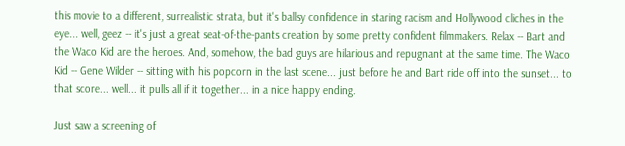this movie to a different, surrealistic strata, but it's ballsy confidence in staring racism and Hollywood cliches in the eye... well, geez -- it's just a great seat-of-the-pants creation by some pretty confident filmmakers. Relax -- Bart and the Waco Kid are the heroes. And, somehow, the bad guys are hilarious and repugnant at the same time. The Waco Kid -- Gene Wilder -- sitting with his popcorn in the last scene... just before he and Bart ride off into the sunset... to that score... well... it pulls all if it together... in a nice happy ending.

Just saw a screening of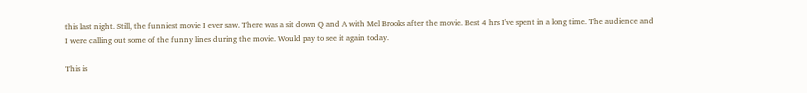this last night. Still, the funniest movie I ever saw. There was a sit down Q and A with Mel Brooks after the movie. Best 4 hrs I've spent in a long time. The audience and I were calling out some of the funny lines during the movie. Would pay to see it again today.

This is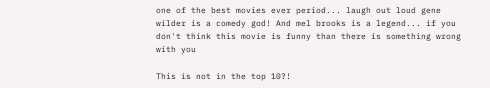one of the best movies ever period... laugh out loud gene wilder is a comedy god! And mel brooks is a legend... if you don't think this movie is funny than there is something wrong with you

This is not in the top 10?!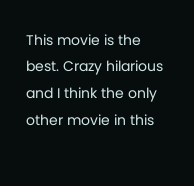This movie is the best. Crazy hilarious and I think the only other movie in this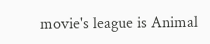movie's league is Animal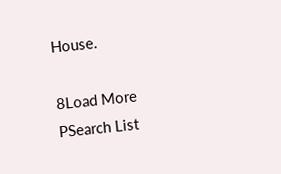House.

8Load More
PSearch List